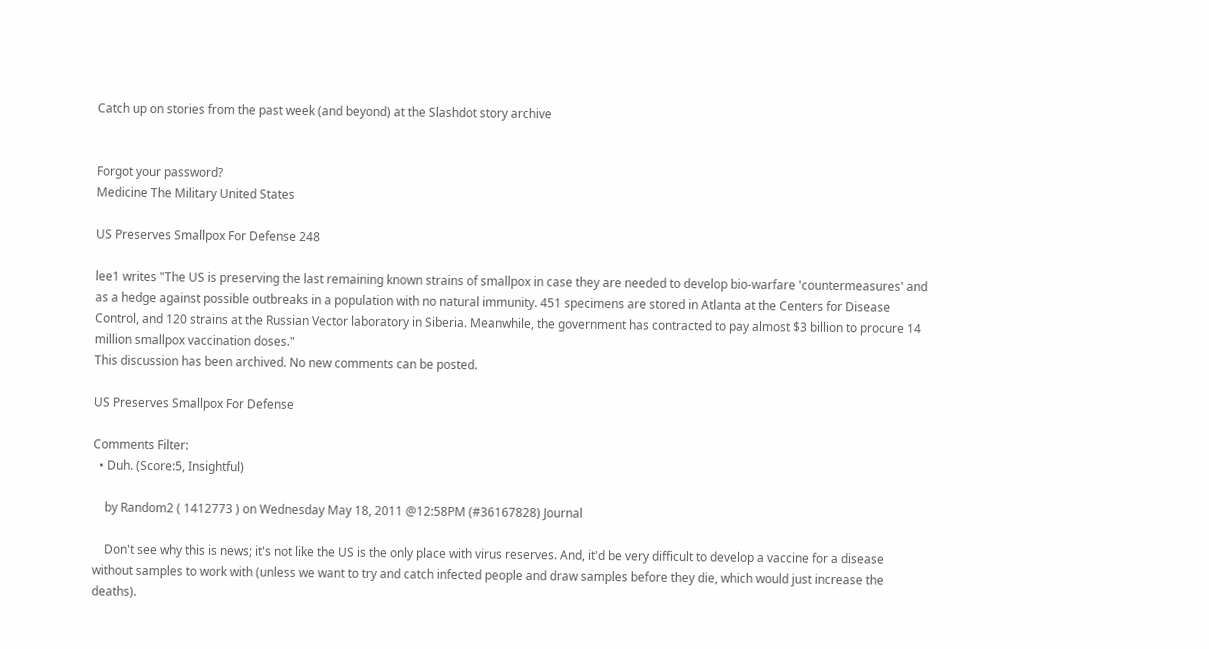Catch up on stories from the past week (and beyond) at the Slashdot story archive


Forgot your password?
Medicine The Military United States

US Preserves Smallpox For Defense 248

lee1 writes "The US is preserving the last remaining known strains of smallpox in case they are needed to develop bio-warfare 'countermeasures' and as a hedge against possible outbreaks in a population with no natural immunity. 451 specimens are stored in Atlanta at the Centers for Disease Control, and 120 strains at the Russian Vector laboratory in Siberia. Meanwhile, the government has contracted to pay almost $3 billion to procure 14 million smallpox vaccination doses."
This discussion has been archived. No new comments can be posted.

US Preserves Smallpox For Defense

Comments Filter:
  • Duh. (Score:5, Insightful)

    by Random2 ( 1412773 ) on Wednesday May 18, 2011 @12:58PM (#36167828) Journal

    Don't see why this is news; it's not like the US is the only place with virus reserves. And, it'd be very difficult to develop a vaccine for a disease without samples to work with (unless we want to try and catch infected people and draw samples before they die, which would just increase the deaths).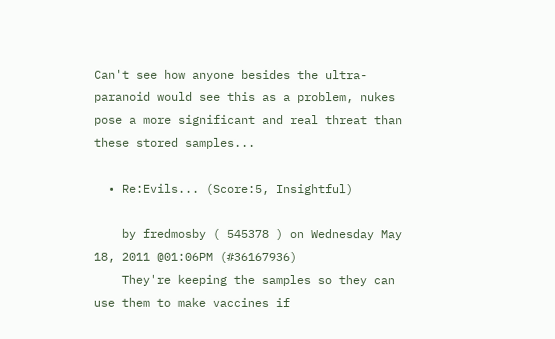Can't see how anyone besides the ultra-paranoid would see this as a problem, nukes pose a more significant and real threat than these stored samples...

  • Re:Evils... (Score:5, Insightful)

    by fredmosby ( 545378 ) on Wednesday May 18, 2011 @01:06PM (#36167936)
    They're keeping the samples so they can use them to make vaccines if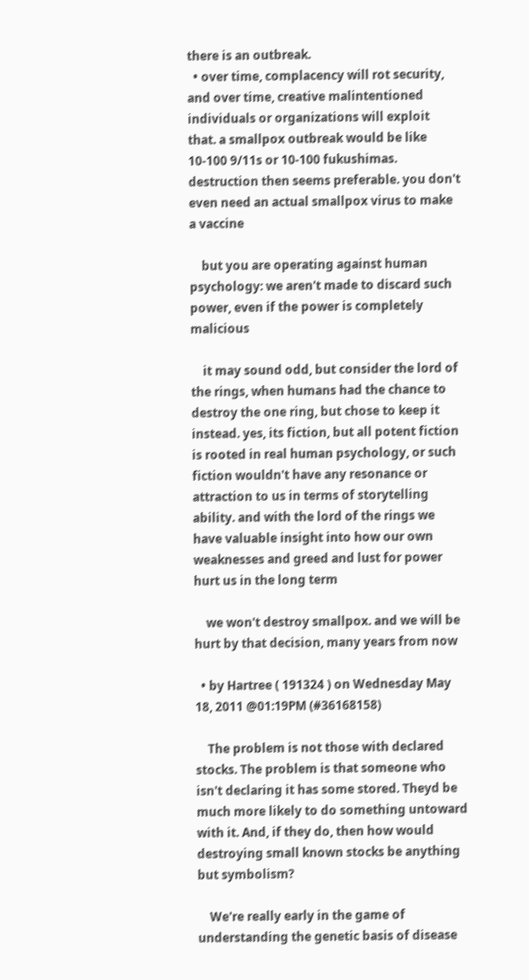there is an outbreak.
  • over time, complacency will rot security, and over time, creative malintentioned individuals or organizations will exploit that. a smallpox outbreak would be like 10-100 9/11s or 10-100 fukushimas. destruction then seems preferable. you don't even need an actual smallpox virus to make a vaccine

    but you are operating against human psychology: we aren't made to discard such power, even if the power is completely malicious

    it may sound odd, but consider the lord of the rings, when humans had the chance to destroy the one ring, but chose to keep it instead. yes, its fiction, but all potent fiction is rooted in real human psychology, or such fiction wouldn't have any resonance or attraction to us in terms of storytelling ability. and with the lord of the rings we have valuable insight into how our own weaknesses and greed and lust for power hurt us in the long term

    we won't destroy smallpox. and we will be hurt by that decision, many years from now

  • by Hartree ( 191324 ) on Wednesday May 18, 2011 @01:19PM (#36168158)

    The problem is not those with declared stocks. The problem is that someone who isn't declaring it has some stored. Theyd be much more likely to do something untoward with it. And, if they do, then how would destroying small known stocks be anything but symbolism?

    We're really early in the game of understanding the genetic basis of disease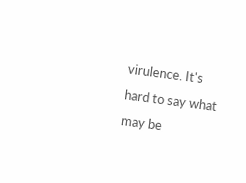virulence. It's hard to say what may be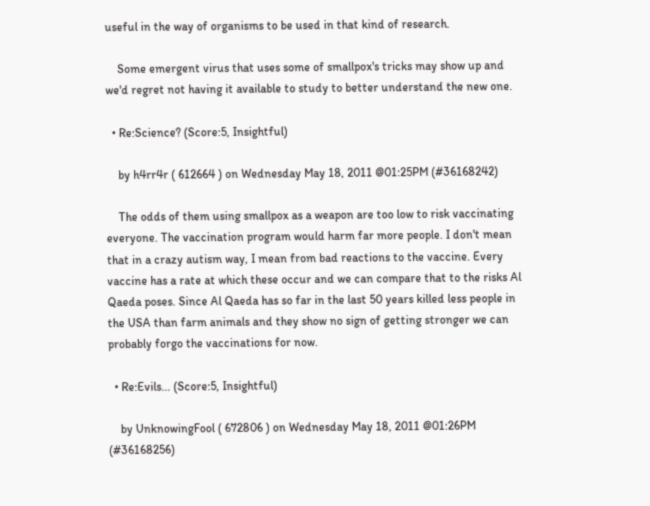useful in the way of organisms to be used in that kind of research.

    Some emergent virus that uses some of smallpox's tricks may show up and we'd regret not having it available to study to better understand the new one.

  • Re:Science? (Score:5, Insightful)

    by h4rr4r ( 612664 ) on Wednesday May 18, 2011 @01:25PM (#36168242)

    The odds of them using smallpox as a weapon are too low to risk vaccinating everyone. The vaccination program would harm far more people. I don't mean that in a crazy autism way, I mean from bad reactions to the vaccine. Every vaccine has a rate at which these occur and we can compare that to the risks Al Qaeda poses. Since Al Qaeda has so far in the last 50 years killed less people in the USA than farm animals and they show no sign of getting stronger we can probably forgo the vaccinations for now.

  • Re:Evils... (Score:5, Insightful)

    by UnknowingFool ( 672806 ) on Wednesday May 18, 2011 @01:26PM (#36168256)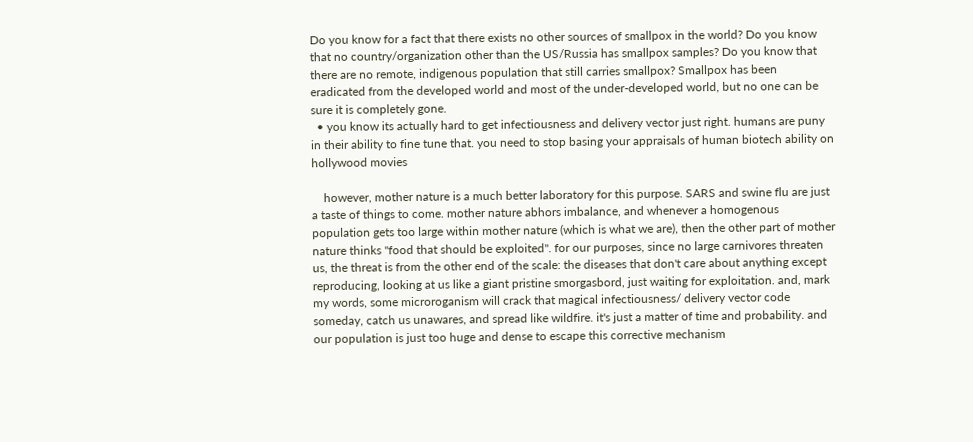Do you know for a fact that there exists no other sources of smallpox in the world? Do you know that no country/organization other than the US/Russia has smallpox samples? Do you know that there are no remote, indigenous population that still carries smallpox? Smallpox has been eradicated from the developed world and most of the under-developed world, but no one can be sure it is completely gone.
  • you know its actually hard to get infectiousness and delivery vector just right. humans are puny in their ability to fine tune that. you need to stop basing your appraisals of human biotech ability on hollywood movies

    however, mother nature is a much better laboratory for this purpose. SARS and swine flu are just a taste of things to come. mother nature abhors imbalance, and whenever a homogenous population gets too large within mother nature (which is what we are), then the other part of mother nature thinks "food that should be exploited". for our purposes, since no large carnivores threaten us, the threat is from the other end of the scale: the diseases that don't care about anything except reproducing, looking at us like a giant pristine smorgasbord, just waiting for exploitation. and, mark my words, some microroganism will crack that magical infectiousness/ delivery vector code someday, catch us unawares, and spread like wildfire. it's just a matter of time and probability. and our population is just too huge and dense to escape this corrective mechanism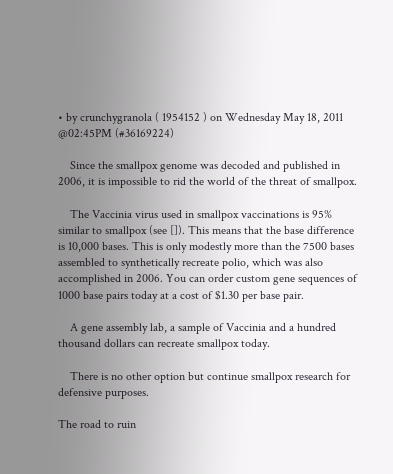• by crunchygranola ( 1954152 ) on Wednesday May 18, 2011 @02:45PM (#36169224)

    Since the smallpox genome was decoded and published in 2006, it is impossible to rid the world of the threat of smallpox.

    The Vaccinia virus used in smallpox vaccinations is 95% similar to smallpox (see []). This means that the base difference is 10,000 bases. This is only modestly more than the 7500 bases assembled to synthetically recreate polio, which was also accomplished in 2006. You can order custom gene sequences of 1000 base pairs today at a cost of $1.30 per base pair.

    A gene assembly lab, a sample of Vaccinia and a hundred thousand dollars can recreate smallpox today.

    There is no other option but continue smallpox research for defensive purposes.

The road to ruin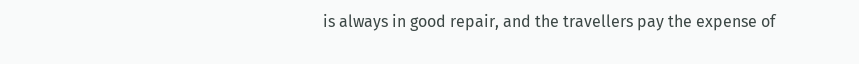is always in good repair, and the travellers pay the expense of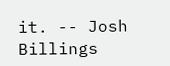it. -- Josh Billings